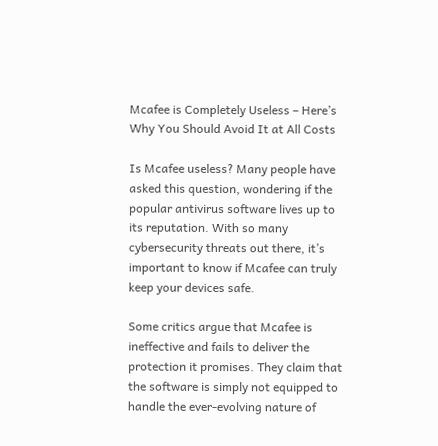Mcafee is Completely Useless – Here’s Why You Should Avoid It at All Costs

Is Mcafee useless? Many people have asked this question, wondering if the popular antivirus software lives up to its reputation. With so many cybersecurity threats out there, it’s important to know if Mcafee can truly keep your devices safe.

Some critics argue that Mcafee is ineffective and fails to deliver the protection it promises. They claim that the software is simply not equipped to handle the ever-evolving nature of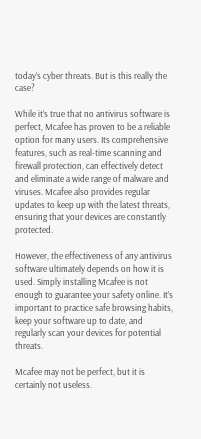today’s cyber threats. But is this really the case?

While it’s true that no antivirus software is perfect, Mcafee has proven to be a reliable option for many users. Its comprehensive features, such as real-time scanning and firewall protection, can effectively detect and eliminate a wide range of malware and viruses. Mcafee also provides regular updates to keep up with the latest threats, ensuring that your devices are constantly protected.

However, the effectiveness of any antivirus software ultimately depends on how it is used. Simply installing Mcafee is not enough to guarantee your safety online. It’s important to practice safe browsing habits, keep your software up to date, and regularly scan your devices for potential threats.

Mcafee may not be perfect, but it is certainly not useless.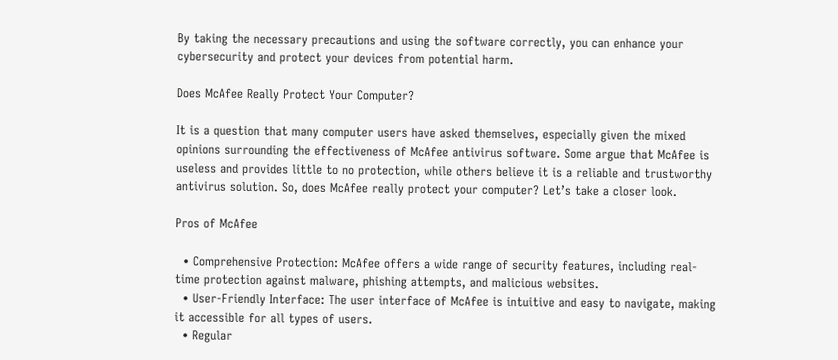By taking the necessary precautions and using the software correctly, you can enhance your cybersecurity and protect your devices from potential harm.

Does McAfee Really Protect Your Computer?

It is a question that many computer users have asked themselves, especially given the mixed opinions surrounding the effectiveness of McAfee antivirus software. Some argue that McAfee is useless and provides little to no protection, while others believe it is a reliable and trustworthy antivirus solution. So, does McAfee really protect your computer? Let’s take a closer look.

Pros of McAfee

  • Comprehensive Protection: McAfee offers a wide range of security features, including real-time protection against malware, phishing attempts, and malicious websites.
  • User-Friendly Interface: The user interface of McAfee is intuitive and easy to navigate, making it accessible for all types of users.
  • Regular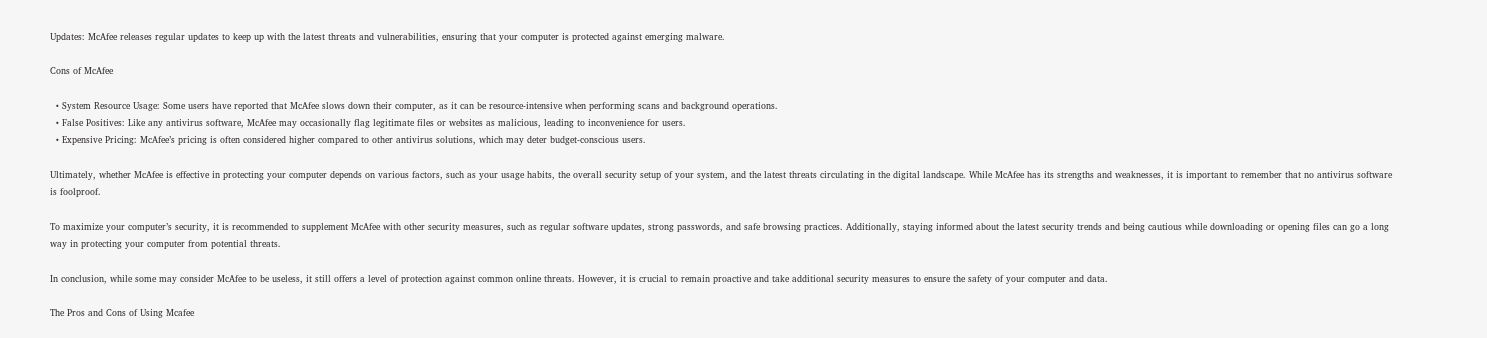Updates: McAfee releases regular updates to keep up with the latest threats and vulnerabilities, ensuring that your computer is protected against emerging malware.

Cons of McAfee

  • System Resource Usage: Some users have reported that McAfee slows down their computer, as it can be resource-intensive when performing scans and background operations.
  • False Positives: Like any antivirus software, McAfee may occasionally flag legitimate files or websites as malicious, leading to inconvenience for users.
  • Expensive Pricing: McAfee’s pricing is often considered higher compared to other antivirus solutions, which may deter budget-conscious users.

Ultimately, whether McAfee is effective in protecting your computer depends on various factors, such as your usage habits, the overall security setup of your system, and the latest threats circulating in the digital landscape. While McAfee has its strengths and weaknesses, it is important to remember that no antivirus software is foolproof.

To maximize your computer’s security, it is recommended to supplement McAfee with other security measures, such as regular software updates, strong passwords, and safe browsing practices. Additionally, staying informed about the latest security trends and being cautious while downloading or opening files can go a long way in protecting your computer from potential threats.

In conclusion, while some may consider McAfee to be useless, it still offers a level of protection against common online threats. However, it is crucial to remain proactive and take additional security measures to ensure the safety of your computer and data.

The Pros and Cons of Using Mcafee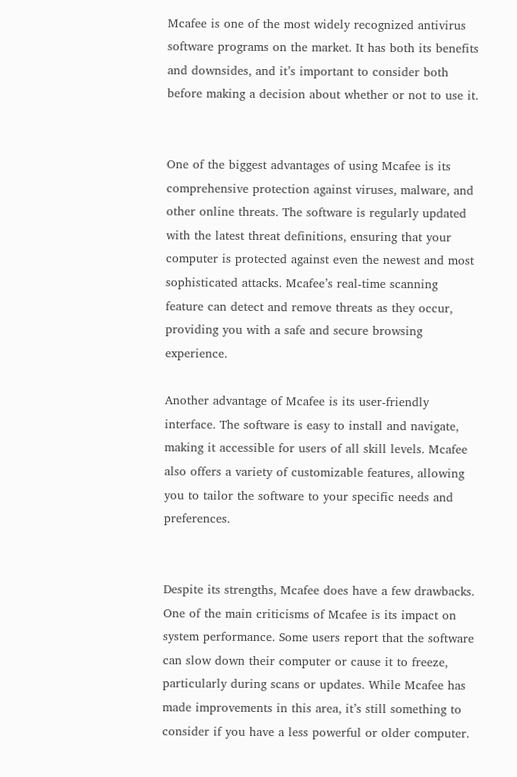Mcafee is one of the most widely recognized antivirus software programs on the market. It has both its benefits and downsides, and it’s important to consider both before making a decision about whether or not to use it.


One of the biggest advantages of using Mcafee is its comprehensive protection against viruses, malware, and other online threats. The software is regularly updated with the latest threat definitions, ensuring that your computer is protected against even the newest and most sophisticated attacks. Mcafee’s real-time scanning feature can detect and remove threats as they occur, providing you with a safe and secure browsing experience.

Another advantage of Mcafee is its user-friendly interface. The software is easy to install and navigate, making it accessible for users of all skill levels. Mcafee also offers a variety of customizable features, allowing you to tailor the software to your specific needs and preferences.


Despite its strengths, Mcafee does have a few drawbacks. One of the main criticisms of Mcafee is its impact on system performance. Some users report that the software can slow down their computer or cause it to freeze, particularly during scans or updates. While Mcafee has made improvements in this area, it’s still something to consider if you have a less powerful or older computer.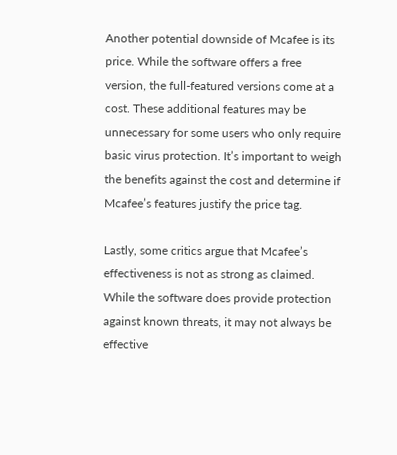Another potential downside of Mcafee is its price. While the software offers a free version, the full-featured versions come at a cost. These additional features may be unnecessary for some users who only require basic virus protection. It’s important to weigh the benefits against the cost and determine if Mcafee’s features justify the price tag.

Lastly, some critics argue that Mcafee’s effectiveness is not as strong as claimed. While the software does provide protection against known threats, it may not always be effective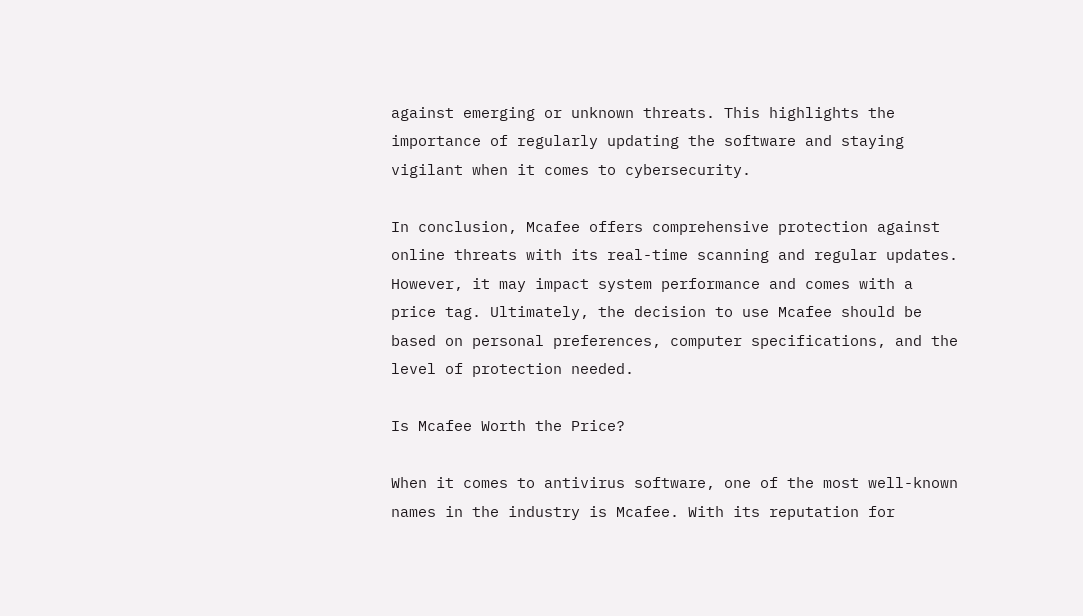against emerging or unknown threats. This highlights the importance of regularly updating the software and staying vigilant when it comes to cybersecurity.

In conclusion, Mcafee offers comprehensive protection against online threats with its real-time scanning and regular updates. However, it may impact system performance and comes with a price tag. Ultimately, the decision to use Mcafee should be based on personal preferences, computer specifications, and the level of protection needed.

Is Mcafee Worth the Price?

When it comes to antivirus software, one of the most well-known names in the industry is Mcafee. With its reputation for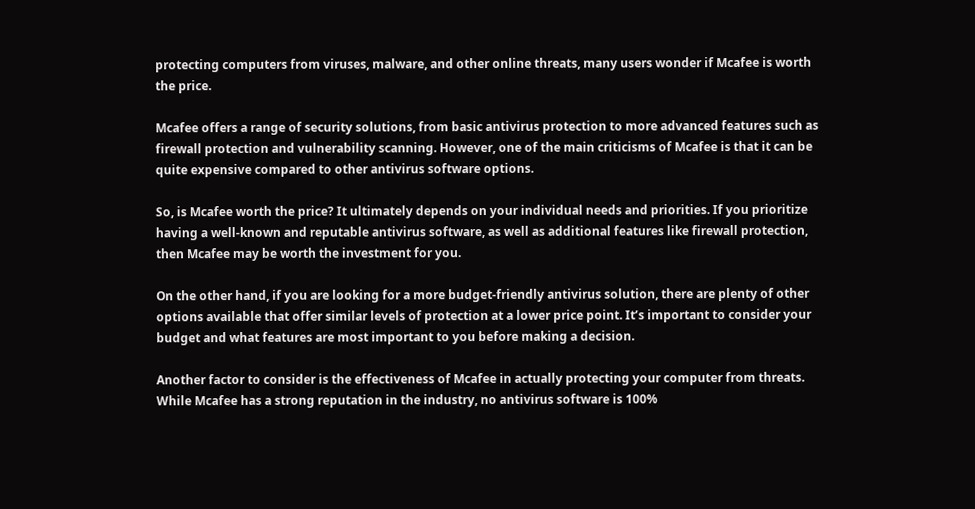protecting computers from viruses, malware, and other online threats, many users wonder if Mcafee is worth the price.

Mcafee offers a range of security solutions, from basic antivirus protection to more advanced features such as firewall protection and vulnerability scanning. However, one of the main criticisms of Mcafee is that it can be quite expensive compared to other antivirus software options.

So, is Mcafee worth the price? It ultimately depends on your individual needs and priorities. If you prioritize having a well-known and reputable antivirus software, as well as additional features like firewall protection, then Mcafee may be worth the investment for you.

On the other hand, if you are looking for a more budget-friendly antivirus solution, there are plenty of other options available that offer similar levels of protection at a lower price point. It’s important to consider your budget and what features are most important to you before making a decision.

Another factor to consider is the effectiveness of Mcafee in actually protecting your computer from threats. While Mcafee has a strong reputation in the industry, no antivirus software is 100%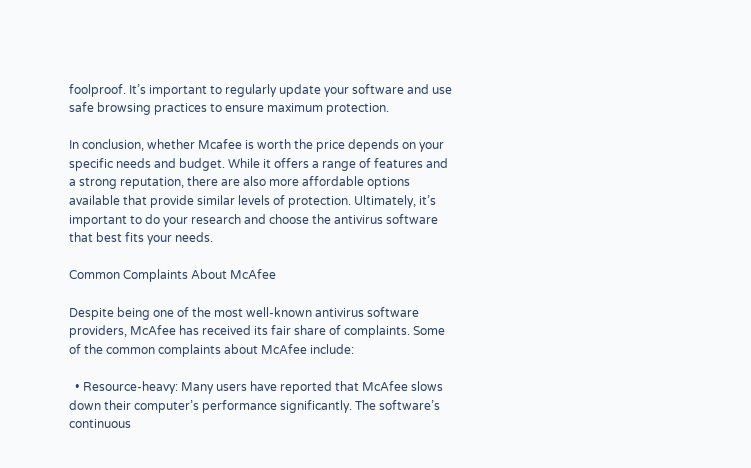foolproof. It’s important to regularly update your software and use safe browsing practices to ensure maximum protection.

In conclusion, whether Mcafee is worth the price depends on your specific needs and budget. While it offers a range of features and a strong reputation, there are also more affordable options available that provide similar levels of protection. Ultimately, it’s important to do your research and choose the antivirus software that best fits your needs.

Common Complaints About McAfee

Despite being one of the most well-known antivirus software providers, McAfee has received its fair share of complaints. Some of the common complaints about McAfee include:

  • Resource-heavy: Many users have reported that McAfee slows down their computer’s performance significantly. The software’s continuous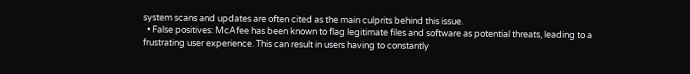system scans and updates are often cited as the main culprits behind this issue.
  • False positives: McAfee has been known to flag legitimate files and software as potential threats, leading to a frustrating user experience. This can result in users having to constantly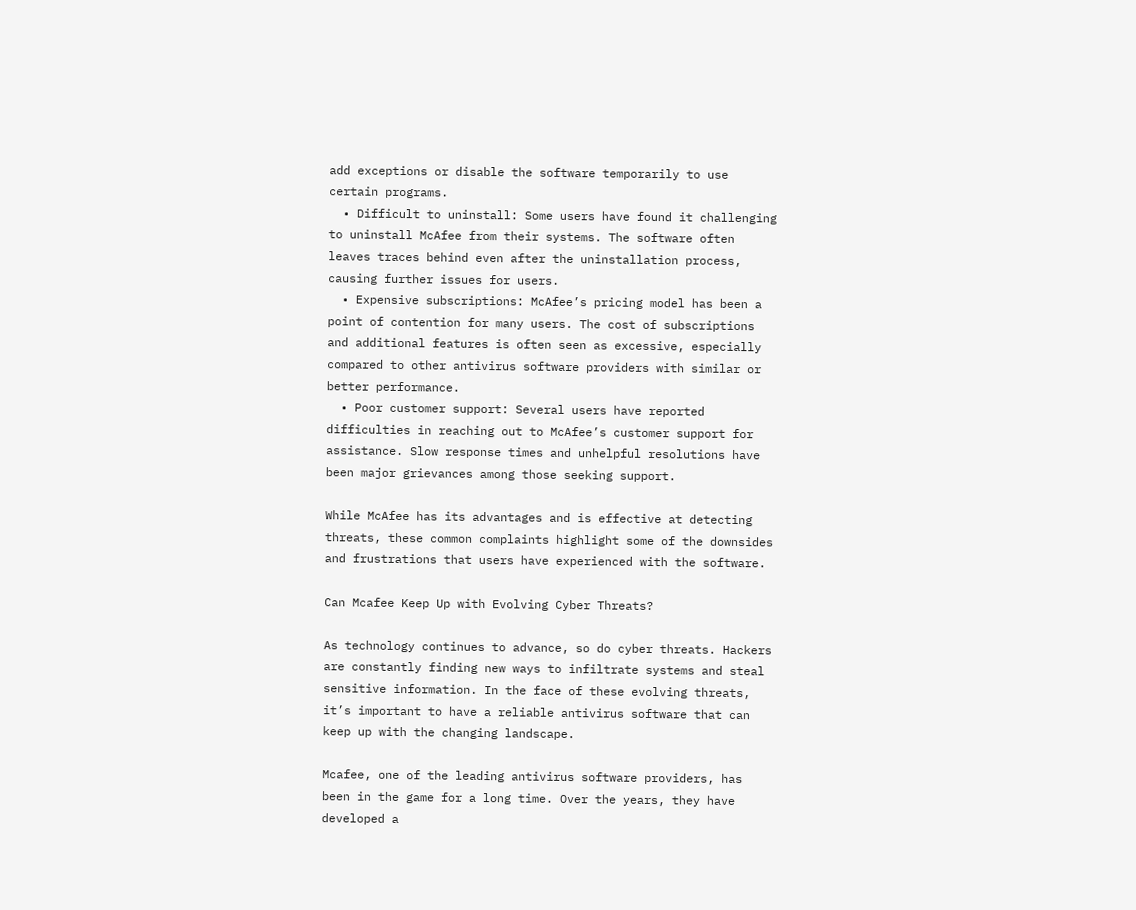add exceptions or disable the software temporarily to use certain programs.
  • Difficult to uninstall: Some users have found it challenging to uninstall McAfee from their systems. The software often leaves traces behind even after the uninstallation process, causing further issues for users.
  • Expensive subscriptions: McAfee’s pricing model has been a point of contention for many users. The cost of subscriptions and additional features is often seen as excessive, especially compared to other antivirus software providers with similar or better performance.
  • Poor customer support: Several users have reported difficulties in reaching out to McAfee’s customer support for assistance. Slow response times and unhelpful resolutions have been major grievances among those seeking support.

While McAfee has its advantages and is effective at detecting threats, these common complaints highlight some of the downsides and frustrations that users have experienced with the software.

Can Mcafee Keep Up with Evolving Cyber Threats?

As technology continues to advance, so do cyber threats. Hackers are constantly finding new ways to infiltrate systems and steal sensitive information. In the face of these evolving threats, it’s important to have a reliable antivirus software that can keep up with the changing landscape.

Mcafee, one of the leading antivirus software providers, has been in the game for a long time. Over the years, they have developed a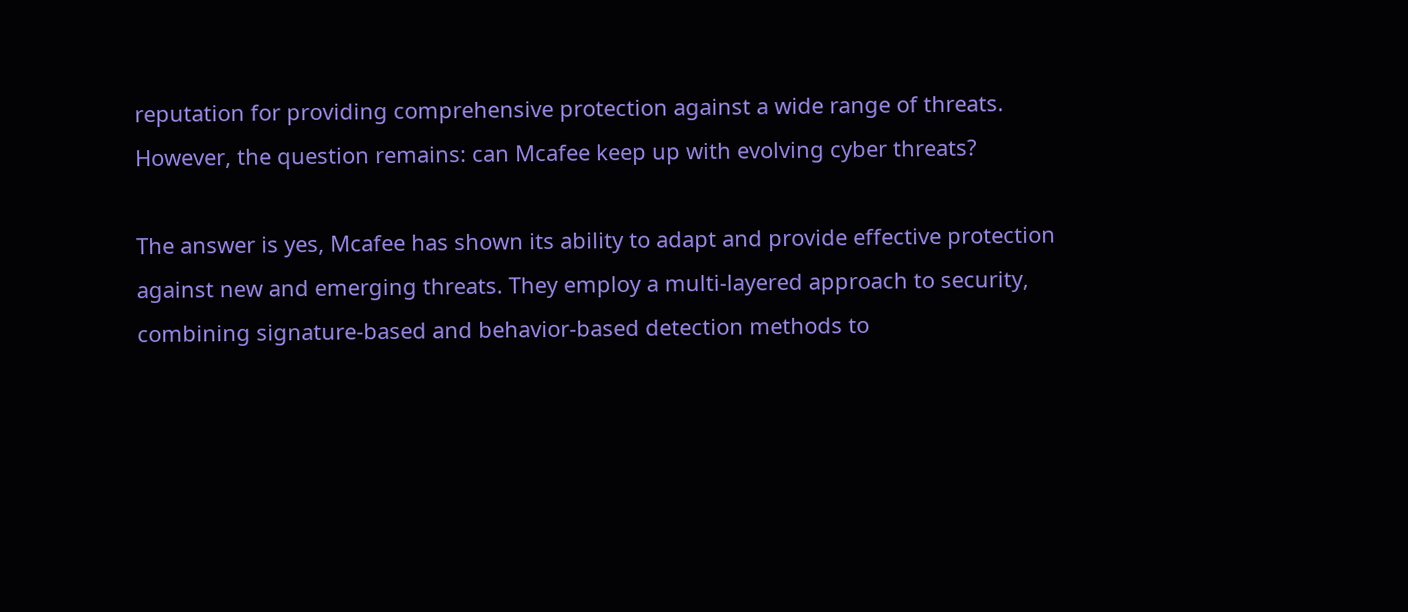reputation for providing comprehensive protection against a wide range of threats. However, the question remains: can Mcafee keep up with evolving cyber threats?

The answer is yes, Mcafee has shown its ability to adapt and provide effective protection against new and emerging threats. They employ a multi-layered approach to security, combining signature-based and behavior-based detection methods to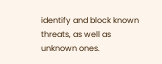identify and block known threats, as well as unknown ones.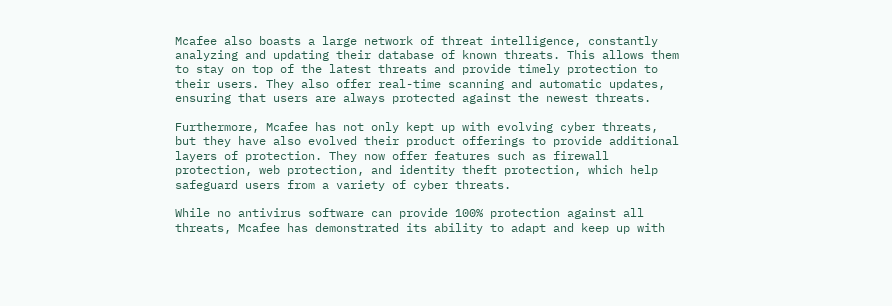Mcafee also boasts a large network of threat intelligence, constantly analyzing and updating their database of known threats. This allows them to stay on top of the latest threats and provide timely protection to their users. They also offer real-time scanning and automatic updates, ensuring that users are always protected against the newest threats.

Furthermore, Mcafee has not only kept up with evolving cyber threats, but they have also evolved their product offerings to provide additional layers of protection. They now offer features such as firewall protection, web protection, and identity theft protection, which help safeguard users from a variety of cyber threats.

While no antivirus software can provide 100% protection against all threats, Mcafee has demonstrated its ability to adapt and keep up with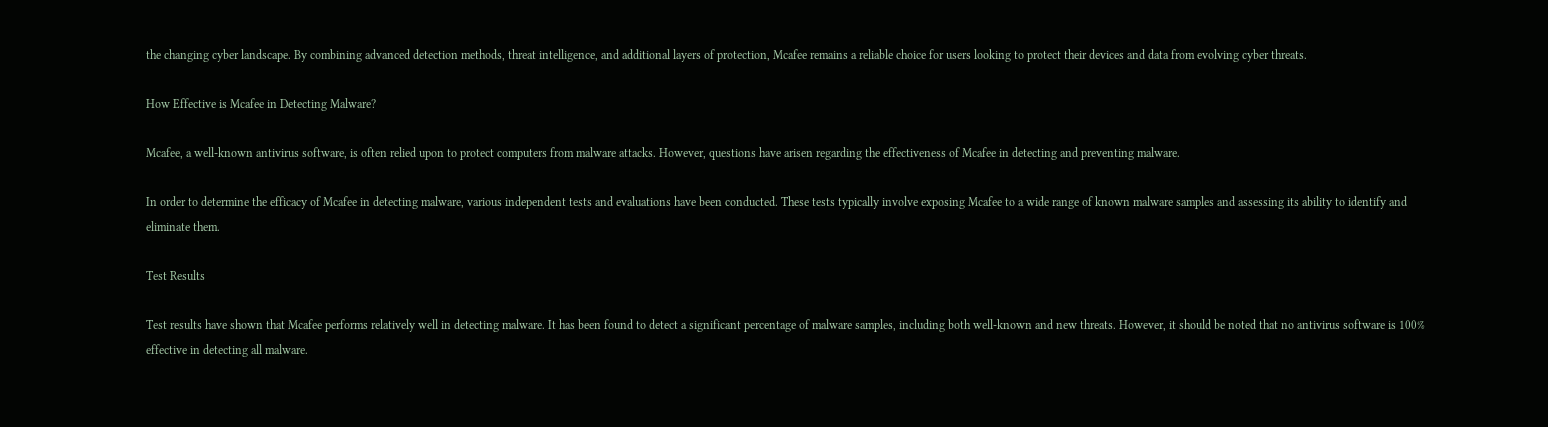the changing cyber landscape. By combining advanced detection methods, threat intelligence, and additional layers of protection, Mcafee remains a reliable choice for users looking to protect their devices and data from evolving cyber threats.

How Effective is Mcafee in Detecting Malware?

Mcafee, a well-known antivirus software, is often relied upon to protect computers from malware attacks. However, questions have arisen regarding the effectiveness of Mcafee in detecting and preventing malware.

In order to determine the efficacy of Mcafee in detecting malware, various independent tests and evaluations have been conducted. These tests typically involve exposing Mcafee to a wide range of known malware samples and assessing its ability to identify and eliminate them.

Test Results

Test results have shown that Mcafee performs relatively well in detecting malware. It has been found to detect a significant percentage of malware samples, including both well-known and new threats. However, it should be noted that no antivirus software is 100% effective in detecting all malware.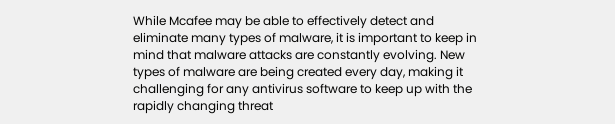While Mcafee may be able to effectively detect and eliminate many types of malware, it is important to keep in mind that malware attacks are constantly evolving. New types of malware are being created every day, making it challenging for any antivirus software to keep up with the rapidly changing threat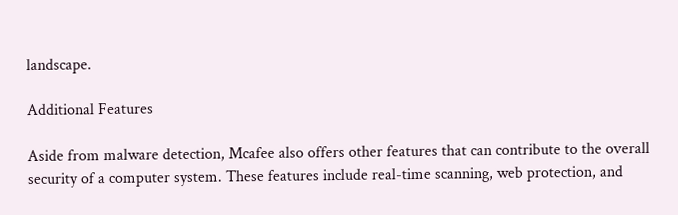landscape.

Additional Features

Aside from malware detection, Mcafee also offers other features that can contribute to the overall security of a computer system. These features include real-time scanning, web protection, and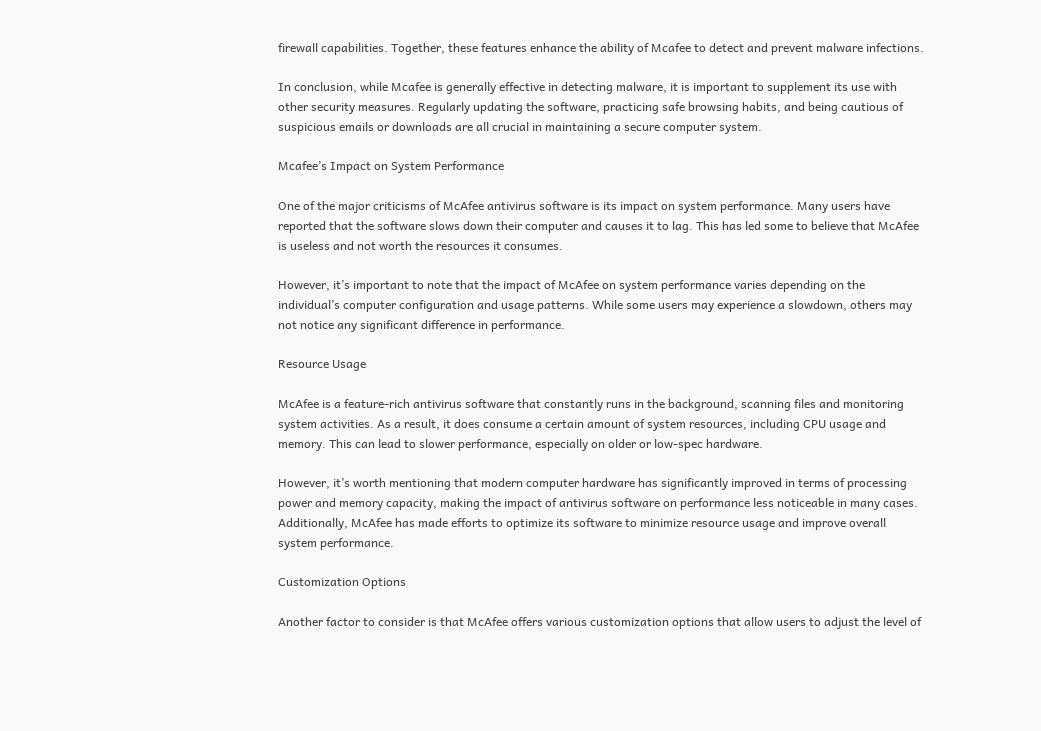firewall capabilities. Together, these features enhance the ability of Mcafee to detect and prevent malware infections.

In conclusion, while Mcafee is generally effective in detecting malware, it is important to supplement its use with other security measures. Regularly updating the software, practicing safe browsing habits, and being cautious of suspicious emails or downloads are all crucial in maintaining a secure computer system.

Mcafee’s Impact on System Performance

One of the major criticisms of McAfee antivirus software is its impact on system performance. Many users have reported that the software slows down their computer and causes it to lag. This has led some to believe that McAfee is useless and not worth the resources it consumes.

However, it’s important to note that the impact of McAfee on system performance varies depending on the individual’s computer configuration and usage patterns. While some users may experience a slowdown, others may not notice any significant difference in performance.

Resource Usage

McAfee is a feature-rich antivirus software that constantly runs in the background, scanning files and monitoring system activities. As a result, it does consume a certain amount of system resources, including CPU usage and memory. This can lead to slower performance, especially on older or low-spec hardware.

However, it’s worth mentioning that modern computer hardware has significantly improved in terms of processing power and memory capacity, making the impact of antivirus software on performance less noticeable in many cases. Additionally, McAfee has made efforts to optimize its software to minimize resource usage and improve overall system performance.

Customization Options

Another factor to consider is that McAfee offers various customization options that allow users to adjust the level of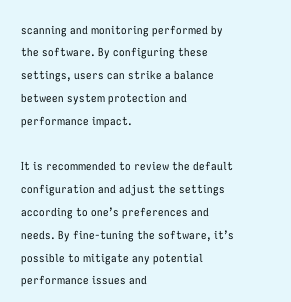scanning and monitoring performed by the software. By configuring these settings, users can strike a balance between system protection and performance impact.

It is recommended to review the default configuration and adjust the settings according to one’s preferences and needs. By fine-tuning the software, it’s possible to mitigate any potential performance issues and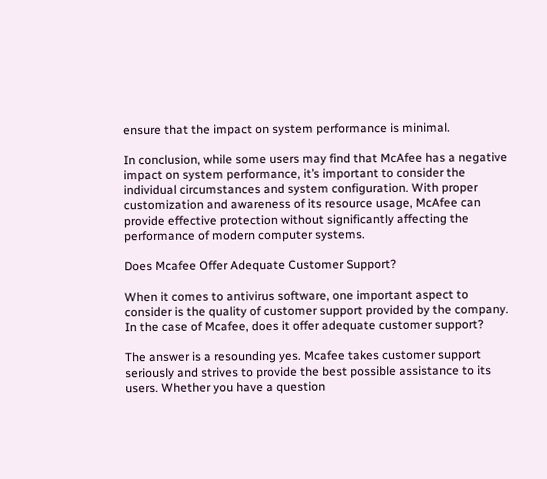ensure that the impact on system performance is minimal.

In conclusion, while some users may find that McAfee has a negative impact on system performance, it’s important to consider the individual circumstances and system configuration. With proper customization and awareness of its resource usage, McAfee can provide effective protection without significantly affecting the performance of modern computer systems.

Does Mcafee Offer Adequate Customer Support?

When it comes to antivirus software, one important aspect to consider is the quality of customer support provided by the company. In the case of Mcafee, does it offer adequate customer support?

The answer is a resounding yes. Mcafee takes customer support seriously and strives to provide the best possible assistance to its users. Whether you have a question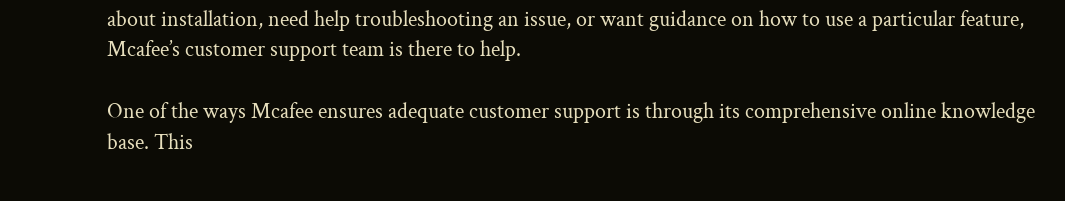about installation, need help troubleshooting an issue, or want guidance on how to use a particular feature, Mcafee’s customer support team is there to help.

One of the ways Mcafee ensures adequate customer support is through its comprehensive online knowledge base. This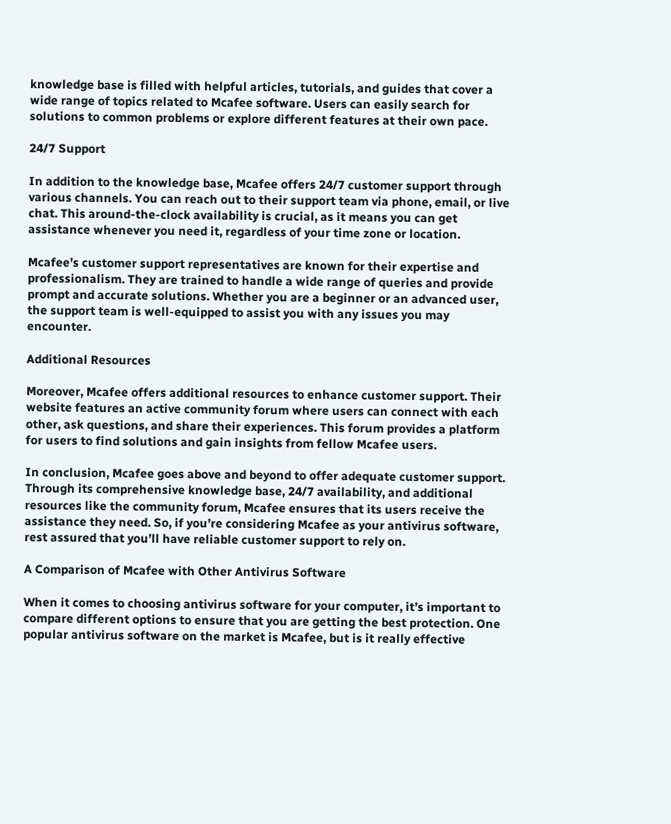knowledge base is filled with helpful articles, tutorials, and guides that cover a wide range of topics related to Mcafee software. Users can easily search for solutions to common problems or explore different features at their own pace.

24/7 Support

In addition to the knowledge base, Mcafee offers 24/7 customer support through various channels. You can reach out to their support team via phone, email, or live chat. This around-the-clock availability is crucial, as it means you can get assistance whenever you need it, regardless of your time zone or location.

Mcafee’s customer support representatives are known for their expertise and professionalism. They are trained to handle a wide range of queries and provide prompt and accurate solutions. Whether you are a beginner or an advanced user, the support team is well-equipped to assist you with any issues you may encounter.

Additional Resources

Moreover, Mcafee offers additional resources to enhance customer support. Their website features an active community forum where users can connect with each other, ask questions, and share their experiences. This forum provides a platform for users to find solutions and gain insights from fellow Mcafee users.

In conclusion, Mcafee goes above and beyond to offer adequate customer support. Through its comprehensive knowledge base, 24/7 availability, and additional resources like the community forum, Mcafee ensures that its users receive the assistance they need. So, if you’re considering Mcafee as your antivirus software, rest assured that you’ll have reliable customer support to rely on.

A Comparison of Mcafee with Other Antivirus Software

When it comes to choosing antivirus software for your computer, it’s important to compare different options to ensure that you are getting the best protection. One popular antivirus software on the market is Mcafee, but is it really effective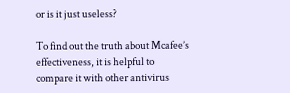or is it just useless?

To find out the truth about Mcafee’s effectiveness, it is helpful to compare it with other antivirus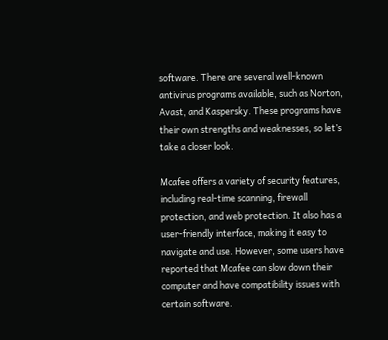software. There are several well-known antivirus programs available, such as Norton, Avast, and Kaspersky. These programs have their own strengths and weaknesses, so let’s take a closer look.

Mcafee offers a variety of security features, including real-time scanning, firewall protection, and web protection. It also has a user-friendly interface, making it easy to navigate and use. However, some users have reported that Mcafee can slow down their computer and have compatibility issues with certain software.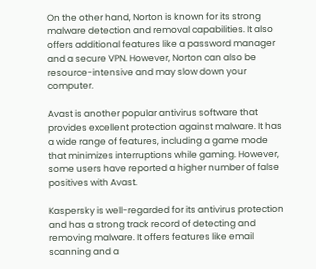On the other hand, Norton is known for its strong malware detection and removal capabilities. It also offers additional features like a password manager and a secure VPN. However, Norton can also be resource-intensive and may slow down your computer.

Avast is another popular antivirus software that provides excellent protection against malware. It has a wide range of features, including a game mode that minimizes interruptions while gaming. However, some users have reported a higher number of false positives with Avast.

Kaspersky is well-regarded for its antivirus protection and has a strong track record of detecting and removing malware. It offers features like email scanning and a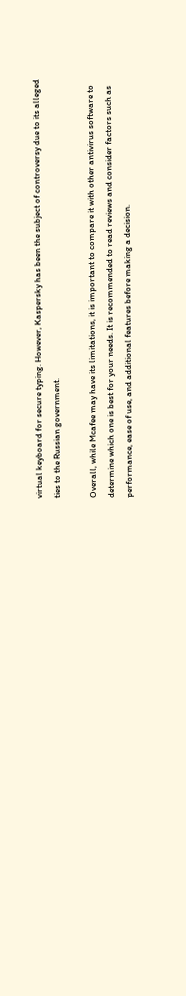virtual keyboard for secure typing. However, Kaspersky has been the subject of controversy due to its alleged ties to the Russian government.

Overall, while Mcafee may have its limitations, it is important to compare it with other antivirus software to determine which one is best for your needs. It is recommended to read reviews and consider factors such as performance, ease of use, and additional features before making a decision.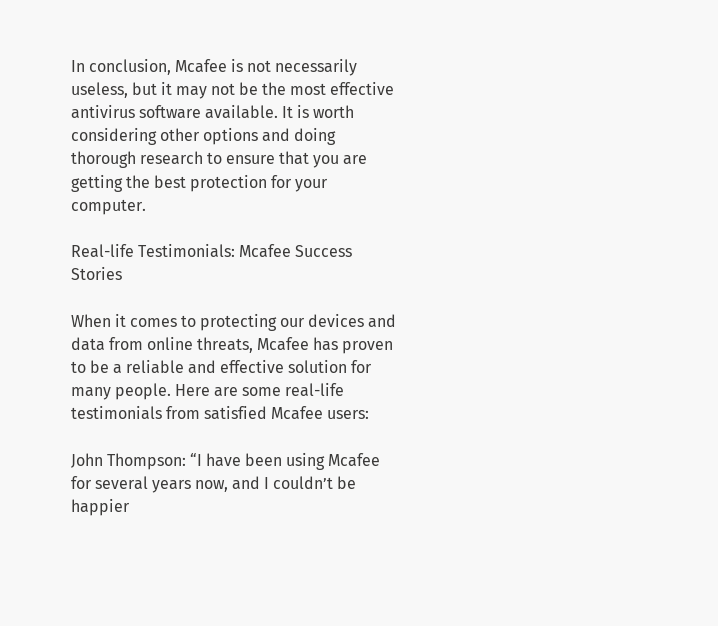In conclusion, Mcafee is not necessarily useless, but it may not be the most effective antivirus software available. It is worth considering other options and doing thorough research to ensure that you are getting the best protection for your computer.

Real-life Testimonials: Mcafee Success Stories

When it comes to protecting our devices and data from online threats, Mcafee has proven to be a reliable and effective solution for many people. Here are some real-life testimonials from satisfied Mcafee users:

John Thompson: “I have been using Mcafee for several years now, and I couldn’t be happier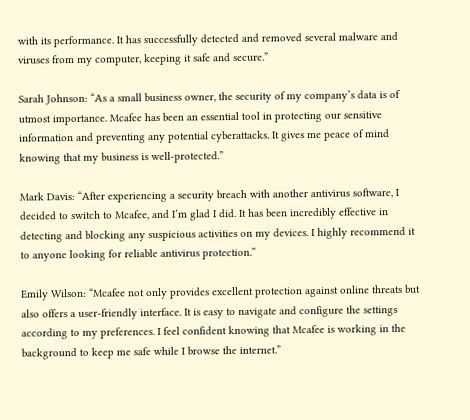with its performance. It has successfully detected and removed several malware and viruses from my computer, keeping it safe and secure.”

Sarah Johnson: “As a small business owner, the security of my company’s data is of utmost importance. Mcafee has been an essential tool in protecting our sensitive information and preventing any potential cyberattacks. It gives me peace of mind knowing that my business is well-protected.”

Mark Davis: “After experiencing a security breach with another antivirus software, I decided to switch to Mcafee, and I’m glad I did. It has been incredibly effective in detecting and blocking any suspicious activities on my devices. I highly recommend it to anyone looking for reliable antivirus protection.”

Emily Wilson: “Mcafee not only provides excellent protection against online threats but also offers a user-friendly interface. It is easy to navigate and configure the settings according to my preferences. I feel confident knowing that Mcafee is working in the background to keep me safe while I browse the internet.”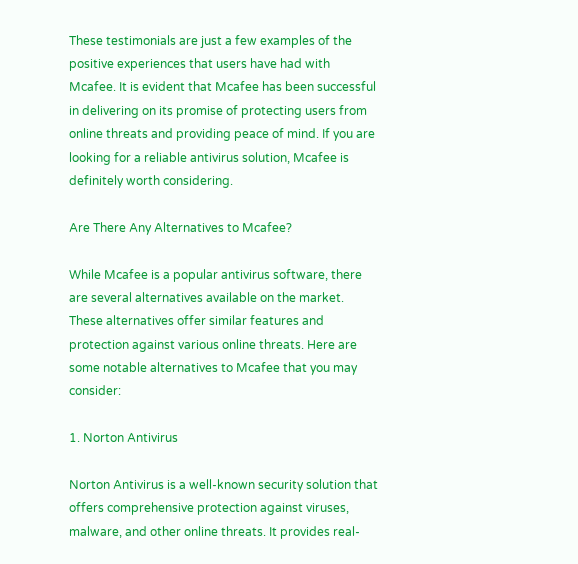These testimonials are just a few examples of the positive experiences that users have had with Mcafee. It is evident that Mcafee has been successful in delivering on its promise of protecting users from online threats and providing peace of mind. If you are looking for a reliable antivirus solution, Mcafee is definitely worth considering.

Are There Any Alternatives to Mcafee?

While Mcafee is a popular antivirus software, there are several alternatives available on the market. These alternatives offer similar features and protection against various online threats. Here are some notable alternatives to Mcafee that you may consider:

1. Norton Antivirus

Norton Antivirus is a well-known security solution that offers comprehensive protection against viruses, malware, and other online threats. It provides real-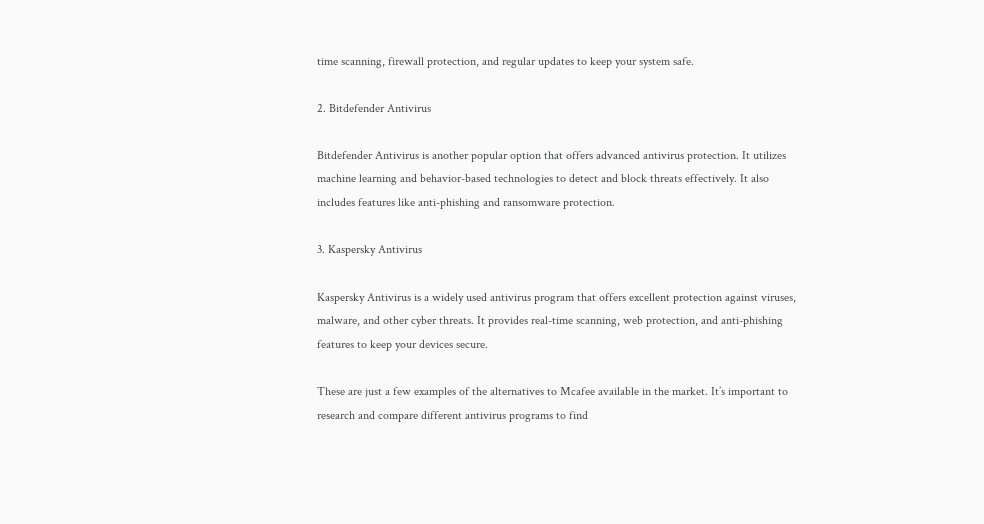time scanning, firewall protection, and regular updates to keep your system safe.

2. Bitdefender Antivirus

Bitdefender Antivirus is another popular option that offers advanced antivirus protection. It utilizes machine learning and behavior-based technologies to detect and block threats effectively. It also includes features like anti-phishing and ransomware protection.

3. Kaspersky Antivirus

Kaspersky Antivirus is a widely used antivirus program that offers excellent protection against viruses, malware, and other cyber threats. It provides real-time scanning, web protection, and anti-phishing features to keep your devices secure.

These are just a few examples of the alternatives to Mcafee available in the market. It’s important to research and compare different antivirus programs to find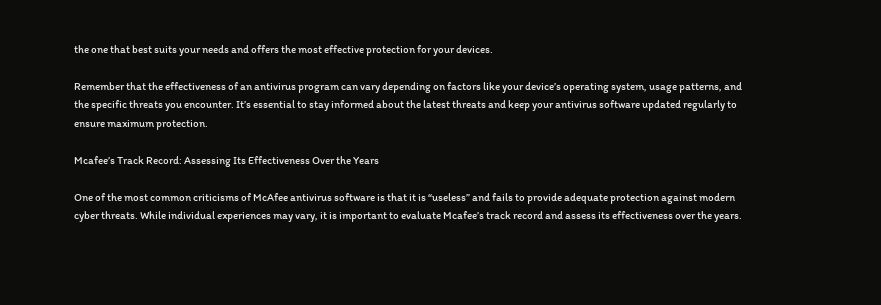the one that best suits your needs and offers the most effective protection for your devices.

Remember that the effectiveness of an antivirus program can vary depending on factors like your device’s operating system, usage patterns, and the specific threats you encounter. It’s essential to stay informed about the latest threats and keep your antivirus software updated regularly to ensure maximum protection.

Mcafee’s Track Record: Assessing Its Effectiveness Over the Years

One of the most common criticisms of McAfee antivirus software is that it is “useless” and fails to provide adequate protection against modern cyber threats. While individual experiences may vary, it is important to evaluate Mcafee’s track record and assess its effectiveness over the years.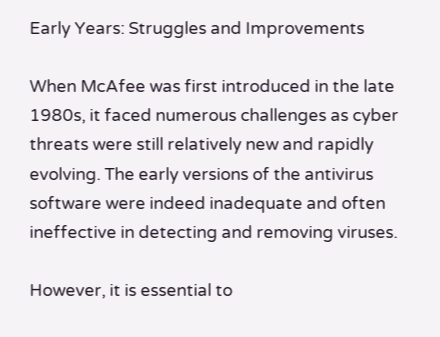Early Years: Struggles and Improvements

When McAfee was first introduced in the late 1980s, it faced numerous challenges as cyber threats were still relatively new and rapidly evolving. The early versions of the antivirus software were indeed inadequate and often ineffective in detecting and removing viruses.

However, it is essential to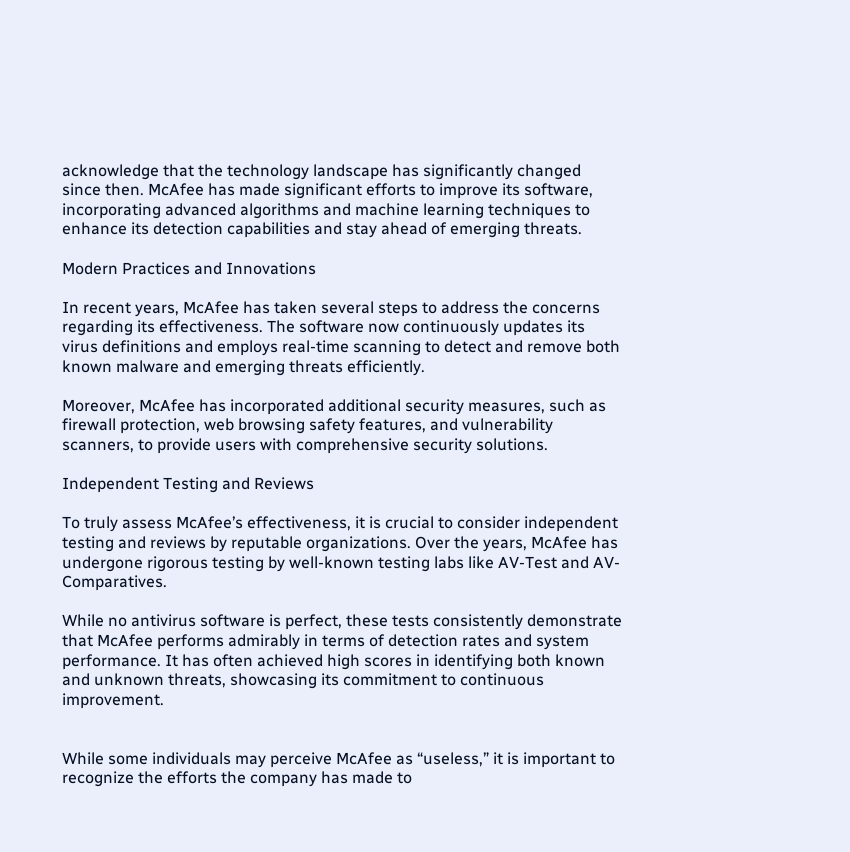acknowledge that the technology landscape has significantly changed since then. McAfee has made significant efforts to improve its software, incorporating advanced algorithms and machine learning techniques to enhance its detection capabilities and stay ahead of emerging threats.

Modern Practices and Innovations

In recent years, McAfee has taken several steps to address the concerns regarding its effectiveness. The software now continuously updates its virus definitions and employs real-time scanning to detect and remove both known malware and emerging threats efficiently.

Moreover, McAfee has incorporated additional security measures, such as firewall protection, web browsing safety features, and vulnerability scanners, to provide users with comprehensive security solutions.

Independent Testing and Reviews

To truly assess McAfee’s effectiveness, it is crucial to consider independent testing and reviews by reputable organizations. Over the years, McAfee has undergone rigorous testing by well-known testing labs like AV-Test and AV-Comparatives.

While no antivirus software is perfect, these tests consistently demonstrate that McAfee performs admirably in terms of detection rates and system performance. It has often achieved high scores in identifying both known and unknown threats, showcasing its commitment to continuous improvement.


While some individuals may perceive McAfee as “useless,” it is important to recognize the efforts the company has made to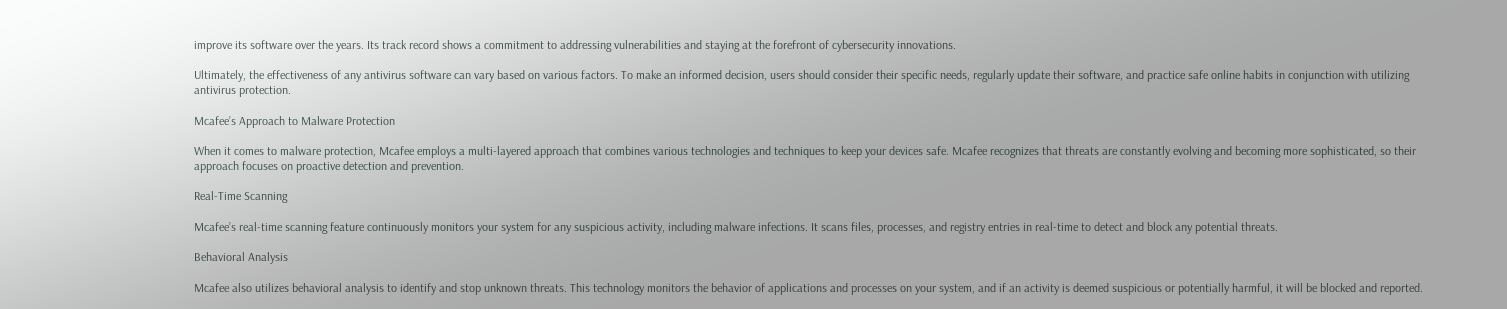improve its software over the years. Its track record shows a commitment to addressing vulnerabilities and staying at the forefront of cybersecurity innovations.

Ultimately, the effectiveness of any antivirus software can vary based on various factors. To make an informed decision, users should consider their specific needs, regularly update their software, and practice safe online habits in conjunction with utilizing antivirus protection.

Mcafee’s Approach to Malware Protection

When it comes to malware protection, Mcafee employs a multi-layered approach that combines various technologies and techniques to keep your devices safe. Mcafee recognizes that threats are constantly evolving and becoming more sophisticated, so their approach focuses on proactive detection and prevention.

Real-Time Scanning

Mcafee’s real-time scanning feature continuously monitors your system for any suspicious activity, including malware infections. It scans files, processes, and registry entries in real-time to detect and block any potential threats.

Behavioral Analysis

Mcafee also utilizes behavioral analysis to identify and stop unknown threats. This technology monitors the behavior of applications and processes on your system, and if an activity is deemed suspicious or potentially harmful, it will be blocked and reported.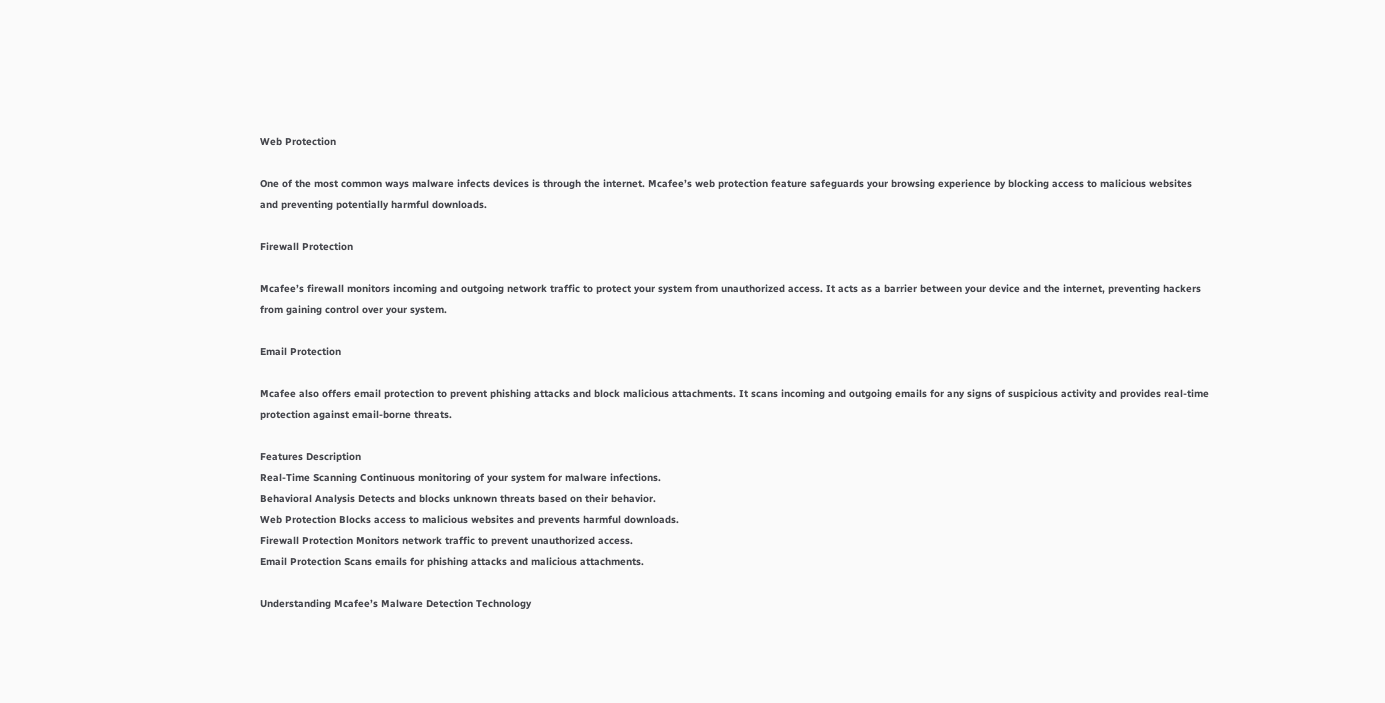Web Protection

One of the most common ways malware infects devices is through the internet. Mcafee’s web protection feature safeguards your browsing experience by blocking access to malicious websites and preventing potentially harmful downloads.

Firewall Protection

Mcafee’s firewall monitors incoming and outgoing network traffic to protect your system from unauthorized access. It acts as a barrier between your device and the internet, preventing hackers from gaining control over your system.

Email Protection

Mcafee also offers email protection to prevent phishing attacks and block malicious attachments. It scans incoming and outgoing emails for any signs of suspicious activity and provides real-time protection against email-borne threats.

Features Description
Real-Time Scanning Continuous monitoring of your system for malware infections.
Behavioral Analysis Detects and blocks unknown threats based on their behavior.
Web Protection Blocks access to malicious websites and prevents harmful downloads.
Firewall Protection Monitors network traffic to prevent unauthorized access.
Email Protection Scans emails for phishing attacks and malicious attachments.

Understanding Mcafee’s Malware Detection Technology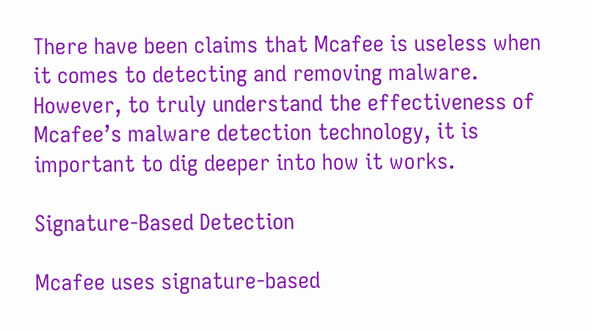There have been claims that Mcafee is useless when it comes to detecting and removing malware. However, to truly understand the effectiveness of Mcafee’s malware detection technology, it is important to dig deeper into how it works.

Signature-Based Detection

Mcafee uses signature-based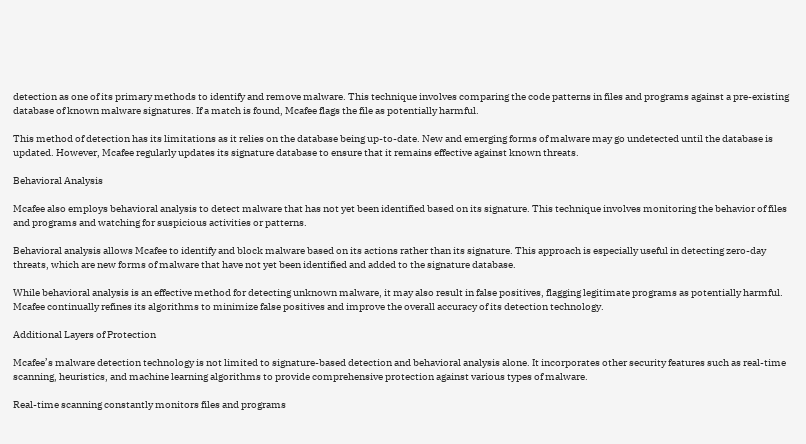detection as one of its primary methods to identify and remove malware. This technique involves comparing the code patterns in files and programs against a pre-existing database of known malware signatures. If a match is found, Mcafee flags the file as potentially harmful.

This method of detection has its limitations as it relies on the database being up-to-date. New and emerging forms of malware may go undetected until the database is updated. However, Mcafee regularly updates its signature database to ensure that it remains effective against known threats.

Behavioral Analysis

Mcafee also employs behavioral analysis to detect malware that has not yet been identified based on its signature. This technique involves monitoring the behavior of files and programs and watching for suspicious activities or patterns.

Behavioral analysis allows Mcafee to identify and block malware based on its actions rather than its signature. This approach is especially useful in detecting zero-day threats, which are new forms of malware that have not yet been identified and added to the signature database.

While behavioral analysis is an effective method for detecting unknown malware, it may also result in false positives, flagging legitimate programs as potentially harmful. Mcafee continually refines its algorithms to minimize false positives and improve the overall accuracy of its detection technology.

Additional Layers of Protection

Mcafee’s malware detection technology is not limited to signature-based detection and behavioral analysis alone. It incorporates other security features such as real-time scanning, heuristics, and machine learning algorithms to provide comprehensive protection against various types of malware.

Real-time scanning constantly monitors files and programs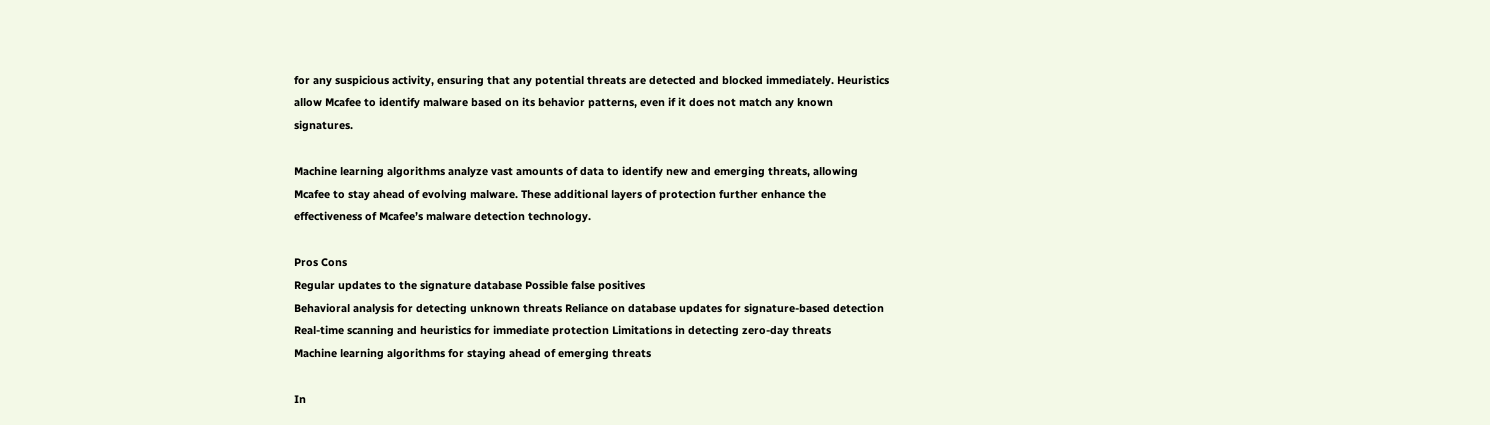for any suspicious activity, ensuring that any potential threats are detected and blocked immediately. Heuristics allow Mcafee to identify malware based on its behavior patterns, even if it does not match any known signatures.

Machine learning algorithms analyze vast amounts of data to identify new and emerging threats, allowing Mcafee to stay ahead of evolving malware. These additional layers of protection further enhance the effectiveness of Mcafee’s malware detection technology.

Pros Cons
Regular updates to the signature database Possible false positives
Behavioral analysis for detecting unknown threats Reliance on database updates for signature-based detection
Real-time scanning and heuristics for immediate protection Limitations in detecting zero-day threats
Machine learning algorithms for staying ahead of emerging threats

In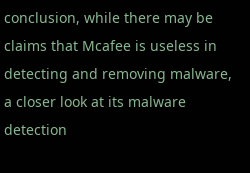conclusion, while there may be claims that Mcafee is useless in detecting and removing malware, a closer look at its malware detection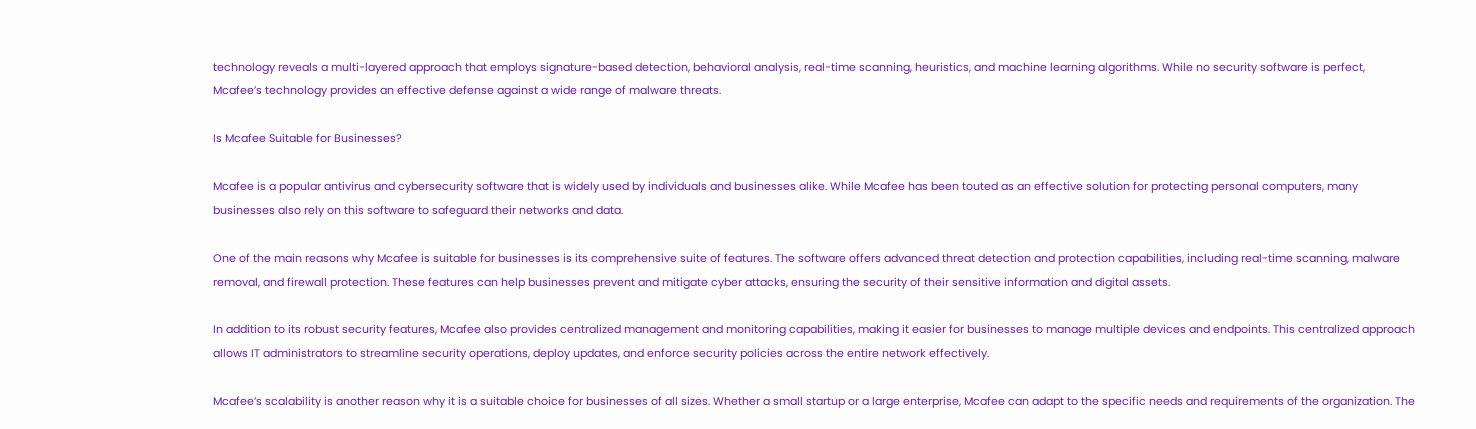technology reveals a multi-layered approach that employs signature-based detection, behavioral analysis, real-time scanning, heuristics, and machine learning algorithms. While no security software is perfect, Mcafee’s technology provides an effective defense against a wide range of malware threats.

Is Mcafee Suitable for Businesses?

Mcafee is a popular antivirus and cybersecurity software that is widely used by individuals and businesses alike. While Mcafee has been touted as an effective solution for protecting personal computers, many businesses also rely on this software to safeguard their networks and data.

One of the main reasons why Mcafee is suitable for businesses is its comprehensive suite of features. The software offers advanced threat detection and protection capabilities, including real-time scanning, malware removal, and firewall protection. These features can help businesses prevent and mitigate cyber attacks, ensuring the security of their sensitive information and digital assets.

In addition to its robust security features, Mcafee also provides centralized management and monitoring capabilities, making it easier for businesses to manage multiple devices and endpoints. This centralized approach allows IT administrators to streamline security operations, deploy updates, and enforce security policies across the entire network effectively.

Mcafee’s scalability is another reason why it is a suitable choice for businesses of all sizes. Whether a small startup or a large enterprise, Mcafee can adapt to the specific needs and requirements of the organization. The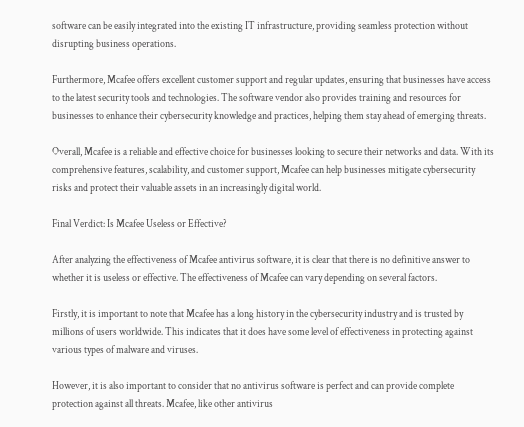software can be easily integrated into the existing IT infrastructure, providing seamless protection without disrupting business operations.

Furthermore, Mcafee offers excellent customer support and regular updates, ensuring that businesses have access to the latest security tools and technologies. The software vendor also provides training and resources for businesses to enhance their cybersecurity knowledge and practices, helping them stay ahead of emerging threats.

Overall, Mcafee is a reliable and effective choice for businesses looking to secure their networks and data. With its comprehensive features, scalability, and customer support, Mcafee can help businesses mitigate cybersecurity risks and protect their valuable assets in an increasingly digital world.

Final Verdict: Is Mcafee Useless or Effective?

After analyzing the effectiveness of Mcafee antivirus software, it is clear that there is no definitive answer to whether it is useless or effective. The effectiveness of Mcafee can vary depending on several factors.

Firstly, it is important to note that Mcafee has a long history in the cybersecurity industry and is trusted by millions of users worldwide. This indicates that it does have some level of effectiveness in protecting against various types of malware and viruses.

However, it is also important to consider that no antivirus software is perfect and can provide complete protection against all threats. Mcafee, like other antivirus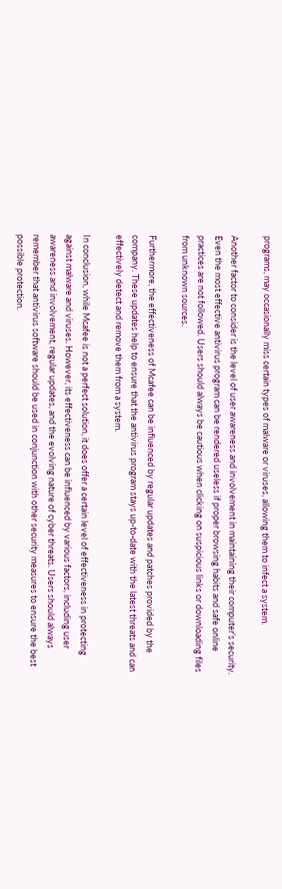programs, may occasionally miss certain types of malware or viruses, allowing them to infect a system.

Another factor to consider is the level of user awareness and involvement in maintaining their computer’s security. Even the most effective antivirus program can be rendered useless if proper browsing habits and safe online practices are not followed. Users should always be cautious when clicking on suspicious links or downloading files from unknown sources.

Furthermore, the effectiveness of Mcafee can be influenced by regular updates and patches provided by the company. These updates help to ensure that the antivirus program stays up-to-date with the latest threats and can effectively detect and remove them from a system.

In conclusion, while Mcafee is not a perfect solution, it does offer a certain level of effectiveness in protecting against malware and viruses. However, its effectiveness can be influenced by various factors, including user awareness and involvement, regular updates, and the evolving nature of cyber threats. Users should always remember that antivirus software should be used in conjunction with other security measures to ensure the best possible protection.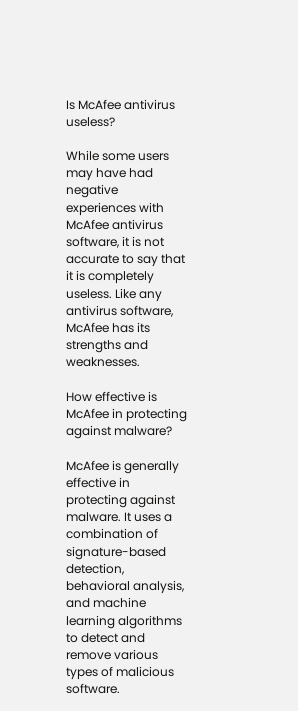Is McAfee antivirus useless?

While some users may have had negative experiences with McAfee antivirus software, it is not accurate to say that it is completely useless. Like any antivirus software, McAfee has its strengths and weaknesses.

How effective is McAfee in protecting against malware?

McAfee is generally effective in protecting against malware. It uses a combination of signature-based detection, behavioral analysis, and machine learning algorithms to detect and remove various types of malicious software.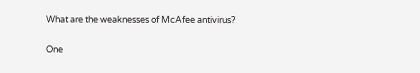What are the weaknesses of McAfee antivirus?

One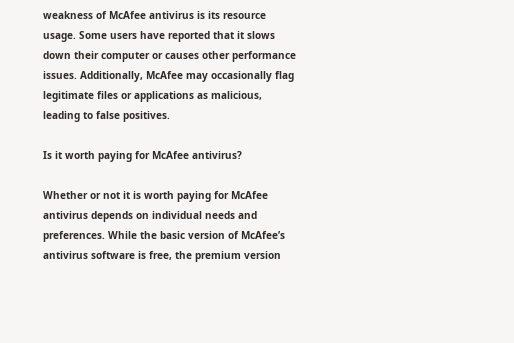weakness of McAfee antivirus is its resource usage. Some users have reported that it slows down their computer or causes other performance issues. Additionally, McAfee may occasionally flag legitimate files or applications as malicious, leading to false positives.

Is it worth paying for McAfee antivirus?

Whether or not it is worth paying for McAfee antivirus depends on individual needs and preferences. While the basic version of McAfee’s antivirus software is free, the premium version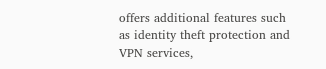offers additional features such as identity theft protection and VPN services,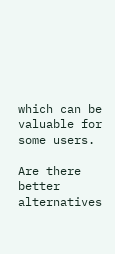which can be valuable for some users.

Are there better alternatives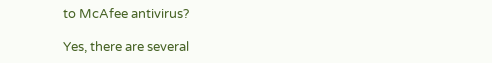to McAfee antivirus?

Yes, there are several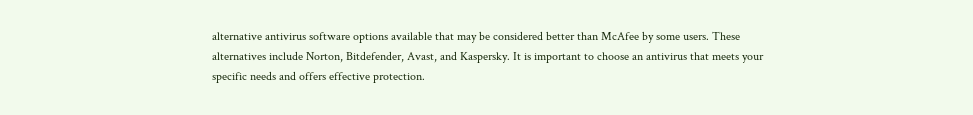alternative antivirus software options available that may be considered better than McAfee by some users. These alternatives include Norton, Bitdefender, Avast, and Kaspersky. It is important to choose an antivirus that meets your specific needs and offers effective protection.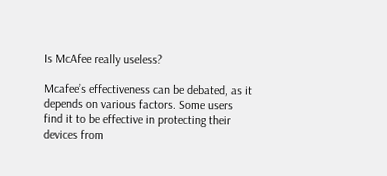Is McAfee really useless?

Mcafee’s effectiveness can be debated, as it depends on various factors. Some users find it to be effective in protecting their devices from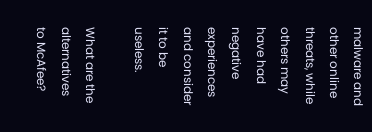malware and other online threats, while others may have had negative experiences and consider it to be useless.

What are the alternatives to McAfee?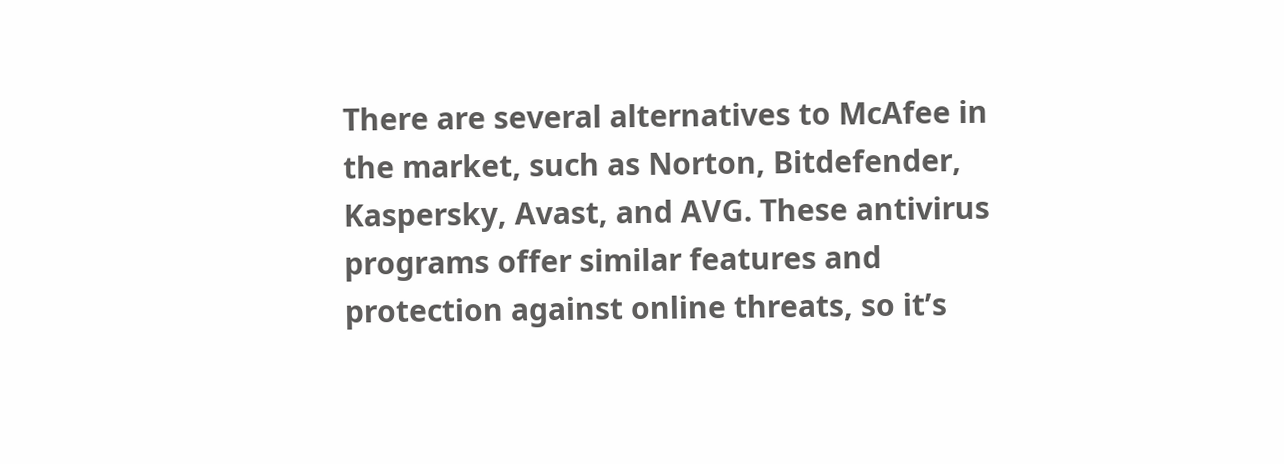There are several alternatives to McAfee in the market, such as Norton, Bitdefender, Kaspersky, Avast, and AVG. These antivirus programs offer similar features and protection against online threats, so it’s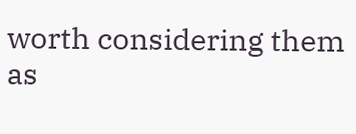worth considering them as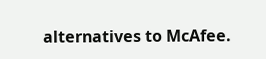alternatives to McAfee.